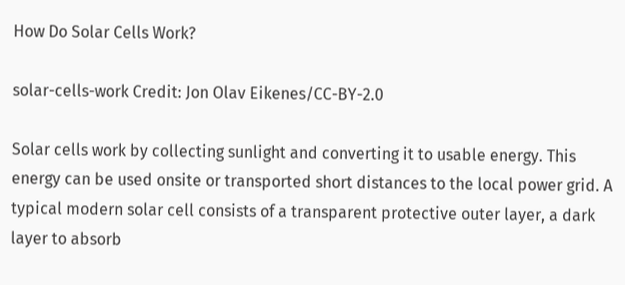How Do Solar Cells Work?

solar-cells-work Credit: Jon Olav Eikenes/CC-BY-2.0

Solar cells work by collecting sunlight and converting it to usable energy. This energy can be used onsite or transported short distances to the local power grid. A typical modern solar cell consists of a transparent protective outer layer, a dark layer to absorb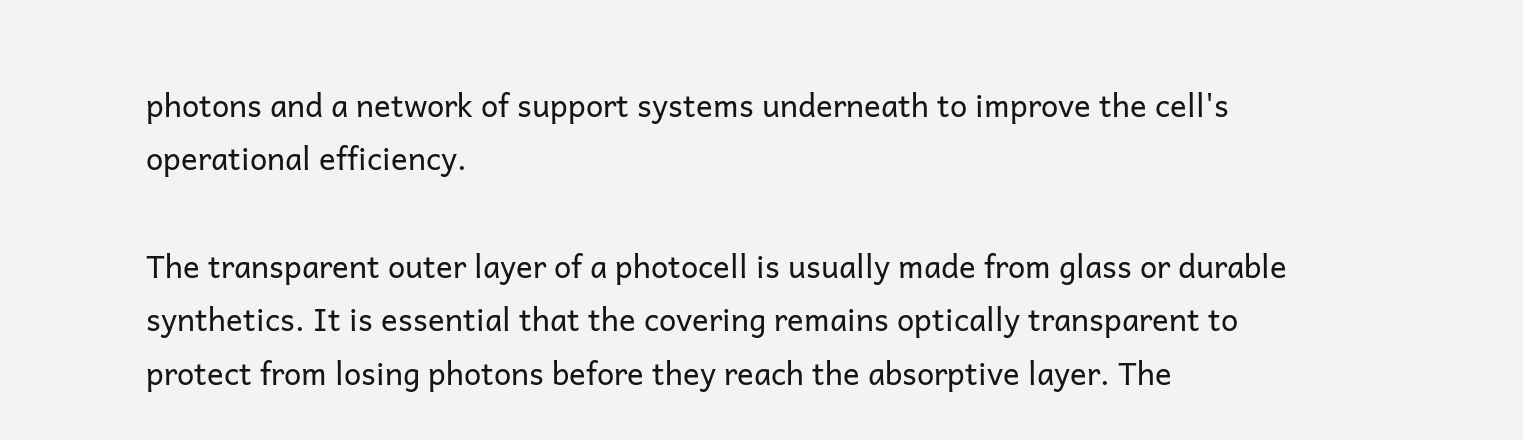photons and a network of support systems underneath to improve the cell's operational efficiency.

The transparent outer layer of a photocell is usually made from glass or durable synthetics. It is essential that the covering remains optically transparent to protect from losing photons before they reach the absorptive layer. The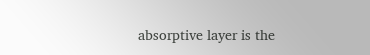absorptive layer is the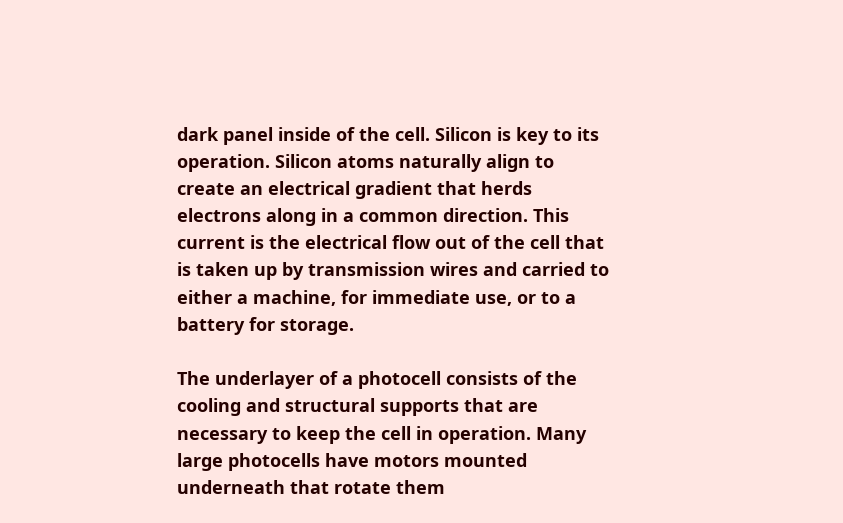dark panel inside of the cell. Silicon is key to its operation. Silicon atoms naturally align to create an electrical gradient that herds electrons along in a common direction. This current is the electrical flow out of the cell that is taken up by transmission wires and carried to either a machine, for immediate use, or to a battery for storage.

The underlayer of a photocell consists of the cooling and structural supports that are necessary to keep the cell in operation. Many large photocells have motors mounted underneath that rotate them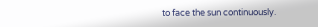to face the sun continuously.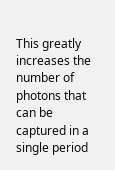This greatly increases the number of photons that can be captured in a single period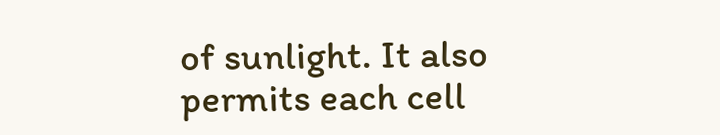of sunlight. It also permits each cell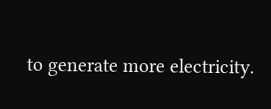to generate more electricity.